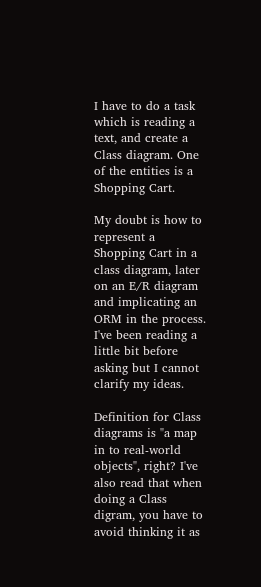I have to do a task which is reading a text, and create a Class diagram. One of the entities is a Shopping Cart.

My doubt is how to represent a Shopping Cart in a class diagram, later on an E/R diagram and implicating an ORM in the process. I've been reading a little bit before asking but I cannot clarify my ideas.

Definition for Class diagrams is "a map in to real-world objects", right? I've also read that when doing a Class digram, you have to avoid thinking it as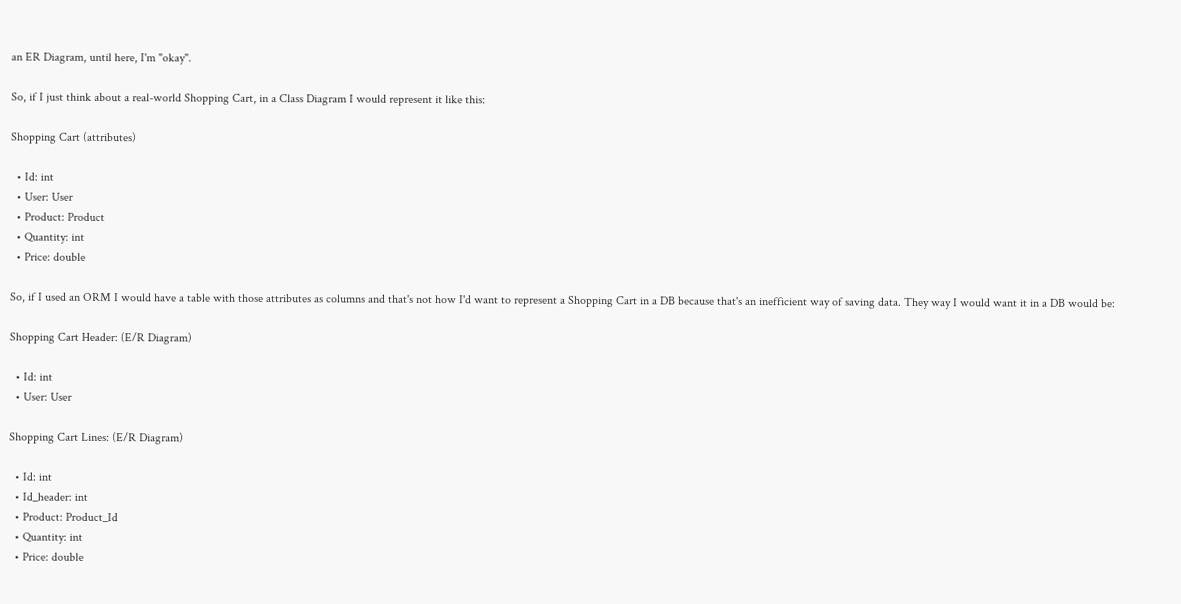an ER Diagram, until here, I'm "okay".

So, if I just think about a real-world Shopping Cart, in a Class Diagram I would represent it like this:

Shopping Cart (attributes)

  • Id: int
  • User: User
  • Product: Product
  • Quantity: int
  • Price: double

So, if I used an ORM I would have a table with those attributes as columns and that's not how I'd want to represent a Shopping Cart in a DB because that's an inefficient way of saving data. They way I would want it in a DB would be:

Shopping Cart Header: (E/R Diagram)

  • Id: int
  • User: User

Shopping Cart Lines: (E/R Diagram)

  • Id: int
  • Id_header: int
  • Product: Product_Id
  • Quantity: int
  • Price: double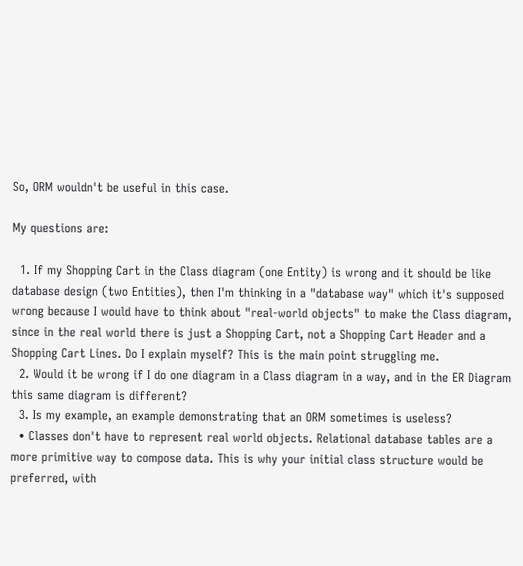So, ORM wouldn't be useful in this case.

My questions are:

  1. If my Shopping Cart in the Class diagram (one Entity) is wrong and it should be like database design (two Entities), then I'm thinking in a "database way" which it's supposed wrong because I would have to think about "real-world objects" to make the Class diagram, since in the real world there is just a Shopping Cart, not a Shopping Cart Header and a Shopping Cart Lines. Do I explain myself? This is the main point struggling me.
  2. Would it be wrong if I do one diagram in a Class diagram in a way, and in the ER Diagram this same diagram is different?
  3. Is my example, an example demonstrating that an ORM sometimes is useless?
  • Classes don't have to represent real world objects. Relational database tables are a more primitive way to compose data. This is why your initial class structure would be preferred, with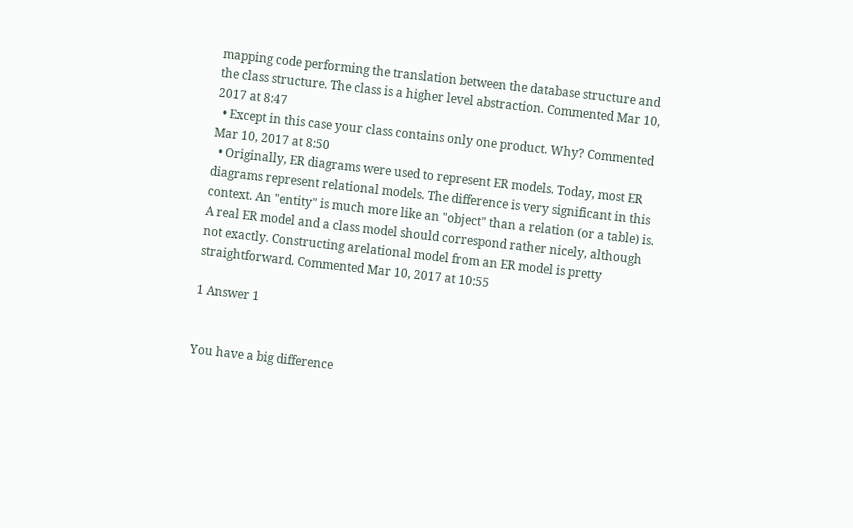mapping code performing the translation between the database structure and the class structure. The class is a higher level abstraction. Commented Mar 10, 2017 at 8:47
  • Except in this case your class contains only one product. Why? Commented Mar 10, 2017 at 8:50
  • Originally, ER diagrams were used to represent ER models. Today, most ER diagrams represent relational models. The difference is very significant in this context. An "entity" is much more like an "object" than a relation (or a table) is. A real ER model and a class model should correspond rather nicely, although not exactly. Constructing arelational model from an ER model is pretty straightforward. Commented Mar 10, 2017 at 10:55

1 Answer 1


You have a big difference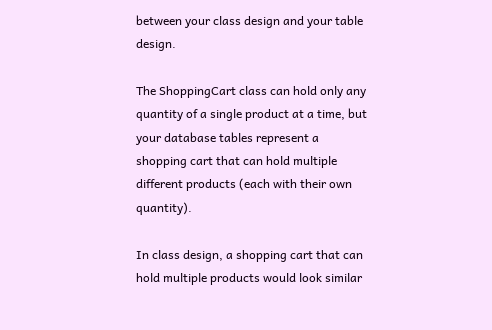between your class design and your table design.

The ShoppingCart class can hold only any quantity of a single product at a time, but your database tables represent a shopping cart that can hold multiple different products (each with their own quantity).

In class design, a shopping cart that can hold multiple products would look similar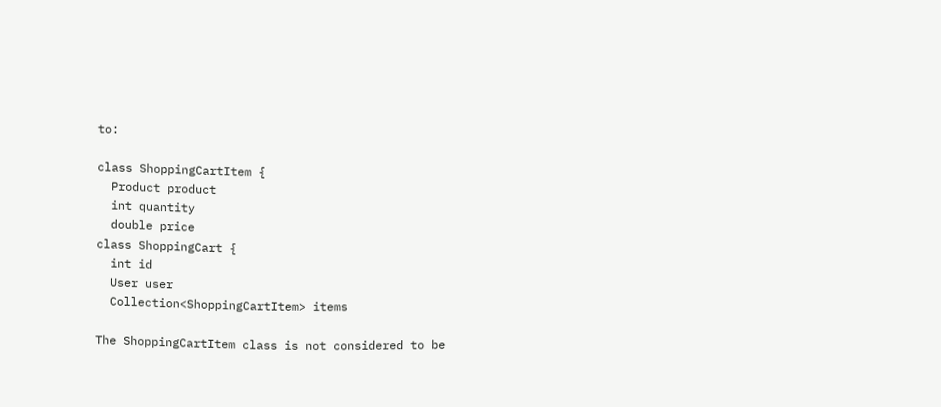to:

class ShoppingCartItem {
  Product product
  int quantity
  double price
class ShoppingCart {
  int id
  User user
  Collection<ShoppingCartItem> items

The ShoppingCartItem class is not considered to be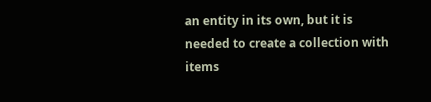an entity in its own, but it is needed to create a collection with items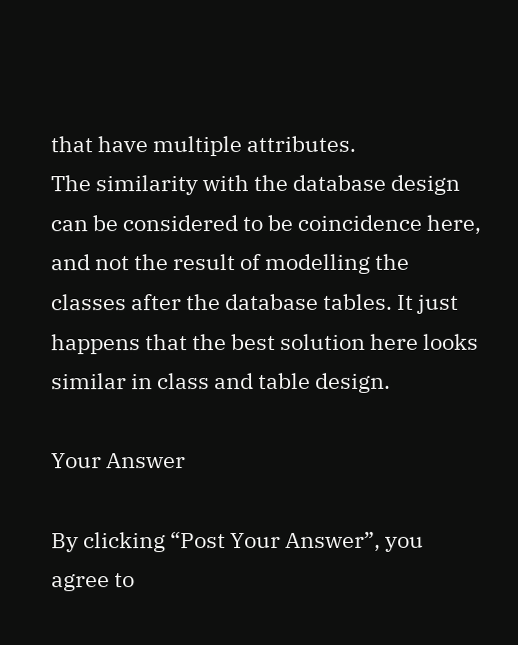that have multiple attributes.
The similarity with the database design can be considered to be coincidence here, and not the result of modelling the classes after the database tables. It just happens that the best solution here looks similar in class and table design.

Your Answer

By clicking “Post Your Answer”, you agree to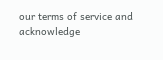our terms of service and acknowledge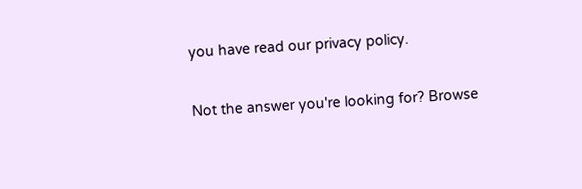you have read our privacy policy.

Not the answer you're looking for? Browse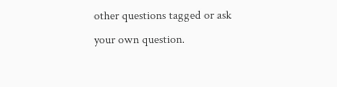other questions tagged or ask your own question.